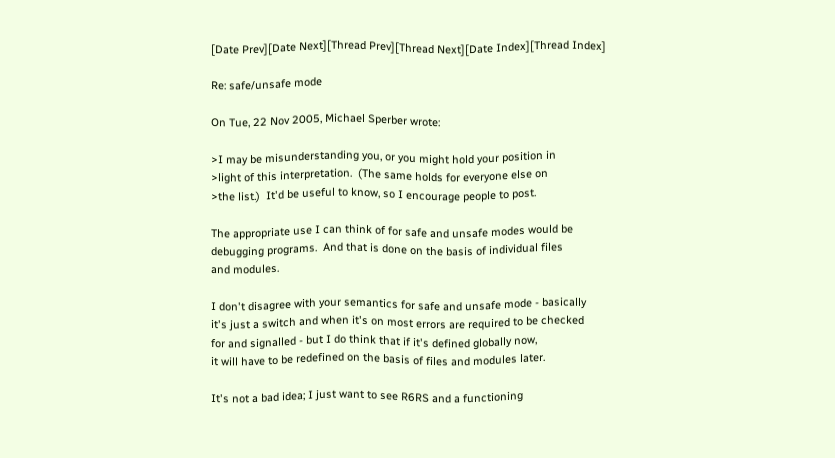[Date Prev][Date Next][Thread Prev][Thread Next][Date Index][Thread Index]

Re: safe/unsafe mode

On Tue, 22 Nov 2005, Michael Sperber wrote:

>I may be misunderstanding you, or you might hold your position in
>light of this interpretation.  (The same holds for everyone else on
>the list.)  It'd be useful to know, so I encourage people to post.

The appropriate use I can think of for safe and unsafe modes would be
debugging programs.  And that is done on the basis of individual files
and modules.

I don't disagree with your semantics for safe and unsafe mode - basically
it's just a switch and when it's on most errors are required to be checked
for and signalled - but I do think that if it's defined globally now,
it will have to be redefined on the basis of files and modules later.

It's not a bad idea; I just want to see R6RS and a functioning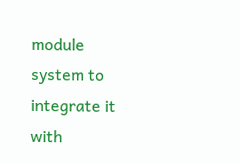module
system to integrate it with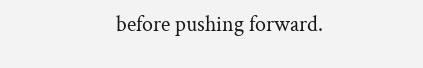before pushing forward.